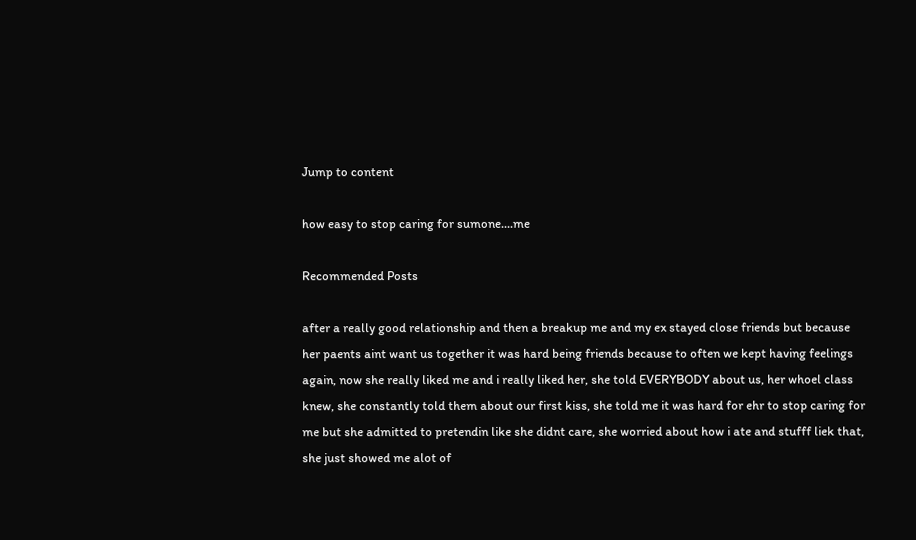Jump to content

how easy to stop caring for sumone....me

Recommended Posts

after a really good relationship and then a breakup me and my ex stayed close friends but because her paents aint want us together it was hard being friends because to often we kept having feelings again, now she really liked me and i really liked her, she told EVERYBODY about us, her whoel class knew, she constantly told them about our first kiss, she told me it was hard for ehr to stop caring for me but she admitted to pretendin like she didnt care, she worried about how i ate and stufff liek that, she just showed me alot of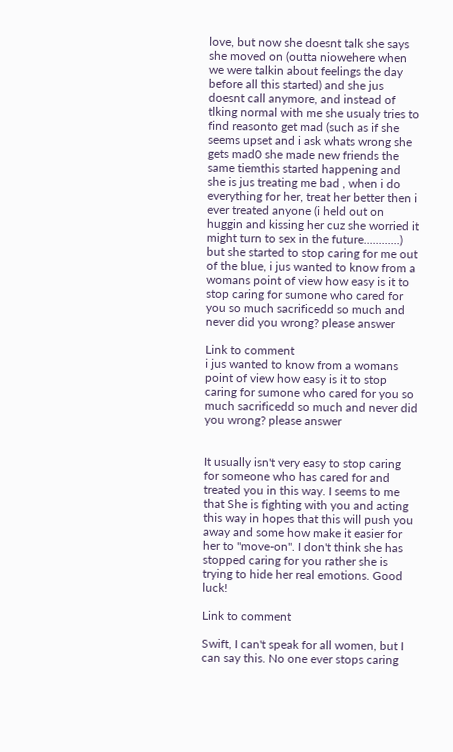love, but now she doesnt talk she says she moved on (outta niowehere when we were talkin about feelings the day before all this started) and she jus doesnt call anymore, and instead of tlking normal with me she usualy tries to find reasonto get mad (such as if she seems upset and i ask whats wrong she gets mad0 she made new friends the same tiemthis started happening and she is jus treating me bad , when i do everything for her, treat her better then i ever treated anyone (i held out on huggin and kissing her cuz she worried it might turn to sex in the future............) but she started to stop caring for me out of the blue, i jus wanted to know from a womans point of view how easy is it to stop caring for sumone who cared for you so much sacrificedd so much and never did you wrong? please answer

Link to comment
i jus wanted to know from a womans point of view how easy is it to stop caring for sumone who cared for you so much sacrificedd so much and never did you wrong? please answer


It usually isn't very easy to stop caring for someone who has cared for and treated you in this way. I seems to me that She is fighting with you and acting this way in hopes that this will push you away and some how make it easier for her to "move-on". I don't think she has stopped caring for you rather she is trying to hide her real emotions. Good luck!

Link to comment

Swift, I can't speak for all women, but I can say this. No one ever stops caring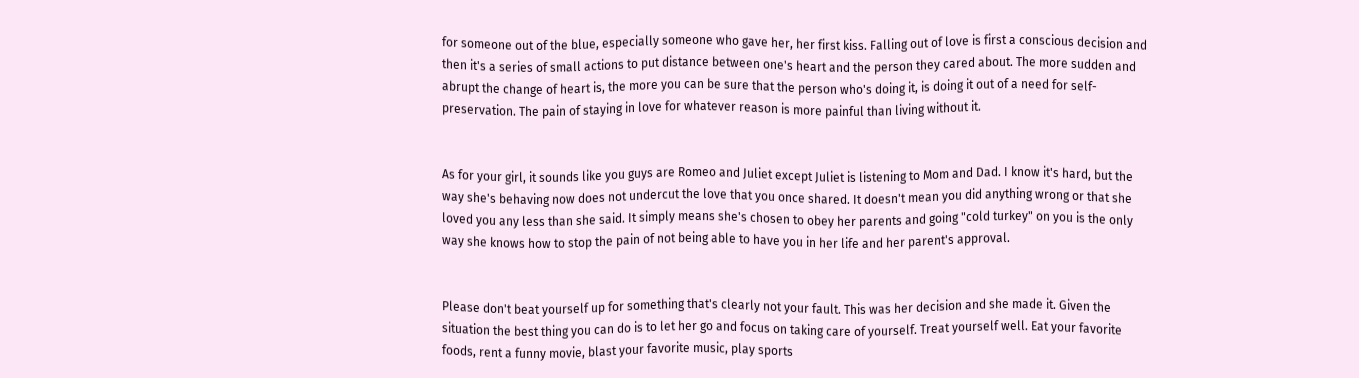for someone out of the blue, especially someone who gave her, her first kiss. Falling out of love is first a conscious decision and then it's a series of small actions to put distance between one's heart and the person they cared about. The more sudden and abrupt the change of heart is, the more you can be sure that the person who's doing it, is doing it out of a need for self-preservation. The pain of staying in love for whatever reason is more painful than living without it.


As for your girl, it sounds like you guys are Romeo and Juliet except Juliet is listening to Mom and Dad. I know it's hard, but the way she's behaving now does not undercut the love that you once shared. It doesn't mean you did anything wrong or that she loved you any less than she said. It simply means she's chosen to obey her parents and going "cold turkey" on you is the only way she knows how to stop the pain of not being able to have you in her life and her parent's approval.


Please don't beat yourself up for something that's clearly not your fault. This was her decision and she made it. Given the situation the best thing you can do is to let her go and focus on taking care of yourself. Treat yourself well. Eat your favorite foods, rent a funny movie, blast your favorite music, play sports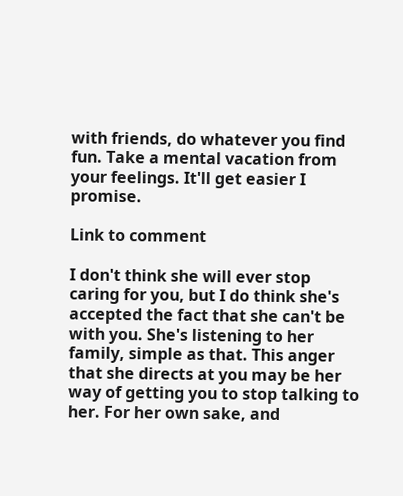with friends, do whatever you find fun. Take a mental vacation from your feelings. It'll get easier I promise.

Link to comment

I don't think she will ever stop caring for you, but I do think she's accepted the fact that she can't be with you. She's listening to her family, simple as that. This anger that she directs at you may be her way of getting you to stop talking to her. For her own sake, and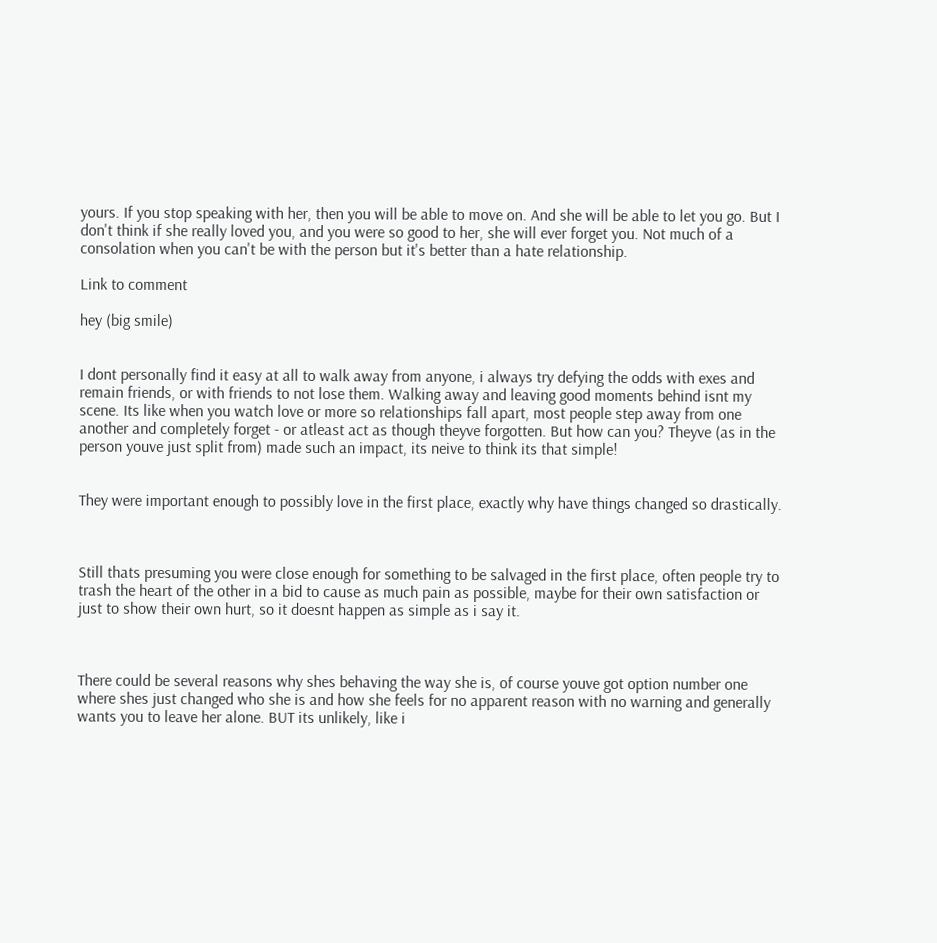yours. If you stop speaking with her, then you will be able to move on. And she will be able to let you go. But I don't think if she really loved you, and you were so good to her, she will ever forget you. Not much of a consolation when you can't be with the person but it's better than a hate relationship.

Link to comment

hey (big smile)


I dont personally find it easy at all to walk away from anyone, i always try defying the odds with exes and remain friends, or with friends to not lose them. Walking away and leaving good moments behind isnt my scene. Its like when you watch love or more so relationships fall apart, most people step away from one another and completely forget - or atleast act as though theyve forgotten. But how can you? Theyve (as in the person youve just split from) made such an impact, its neive to think its that simple!


They were important enough to possibly love in the first place, exactly why have things changed so drastically.



Still thats presuming you were close enough for something to be salvaged in the first place, often people try to trash the heart of the other in a bid to cause as much pain as possible, maybe for their own satisfaction or just to show their own hurt, so it doesnt happen as simple as i say it.



There could be several reasons why shes behaving the way she is, of course youve got option number one where shes just changed who she is and how she feels for no apparent reason with no warning and generally wants you to leave her alone. BUT its unlikely, like i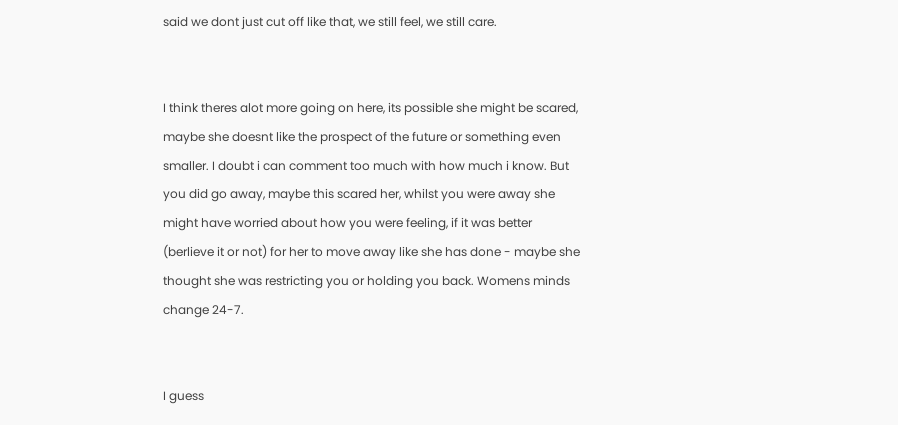said we dont just cut off like that, we still feel, we still care.


I think theres alot more going on here, its possible she might be scared, maybe she doesnt like the prospect of the future or something even smaller. I doubt i can comment too much with how much i know. But you did go away, maybe this scared her, whilst you were away she might have worried about how you were feeling, if it was better (berlieve it or not) for her to move away like she has done - maybe she thought she was restricting you or holding you back. Womens minds change 24-7.


I guess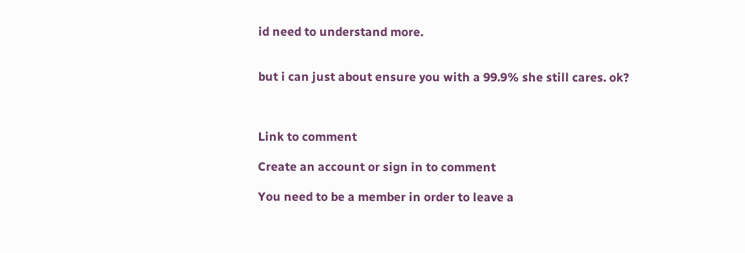id need to understand more.


but i can just about ensure you with a 99.9% she still cares. ok?



Link to comment

Create an account or sign in to comment

You need to be a member in order to leave a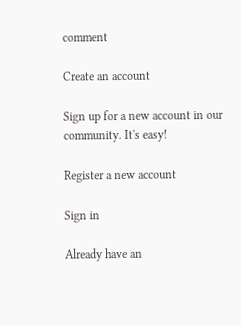comment

Create an account

Sign up for a new account in our community. It's easy!

Register a new account

Sign in

Already have an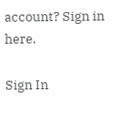account? Sign in here.

Sign In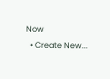Now
  • Create New...